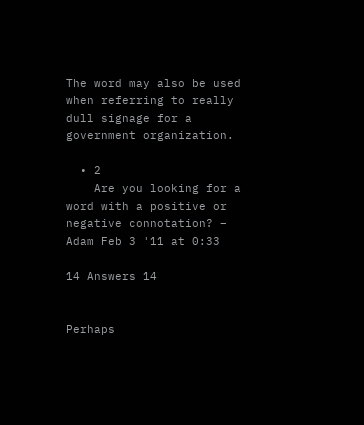The word may also be used when referring to really dull signage for a government organization.

  • 2
    Are you looking for a word with a positive or negative connotation? – Adam Feb 3 '11 at 0:33

14 Answers 14


Perhaps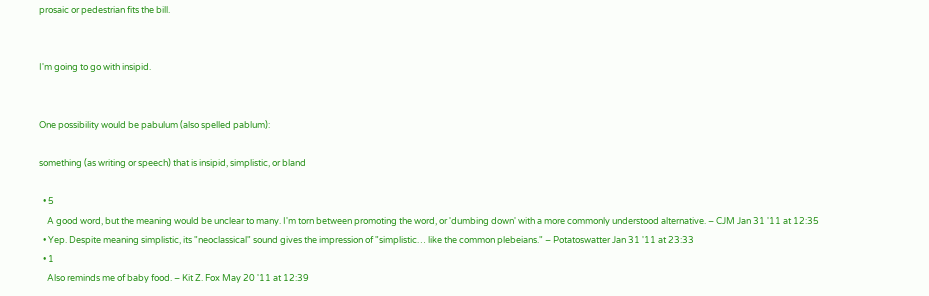prosaic or pedestrian fits the bill.


I'm going to go with insipid.


One possibility would be pabulum (also spelled pablum):

something (as writing or speech) that is insipid, simplistic, or bland

  • 5
    A good word, but the meaning would be unclear to many. I'm torn between promoting the word, or 'dumbing down' with a more commonly understood alternative. – CJM Jan 31 '11 at 12:35
  • Yep. Despite meaning simplistic, its "neoclassical" sound gives the impression of "simplistic… like the common plebeians." – Potatoswatter Jan 31 '11 at 23:33
  • 1
    Also reminds me of baby food. – Kit Z. Fox May 20 '11 at 12:39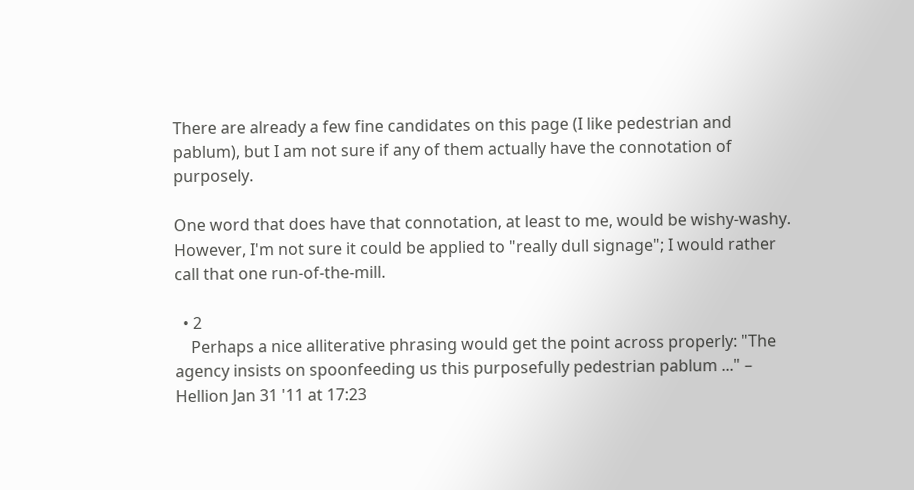There are already a few fine candidates on this page (I like pedestrian and pablum), but I am not sure if any of them actually have the connotation of purposely.

One word that does have that connotation, at least to me, would be wishy-washy. However, I'm not sure it could be applied to "really dull signage"; I would rather call that one run-of-the-mill.

  • 2
    Perhaps a nice alliterative phrasing would get the point across properly: "The agency insists on spoonfeeding us this purposefully pedestrian pablum ..." – Hellion Jan 31 '11 at 17:23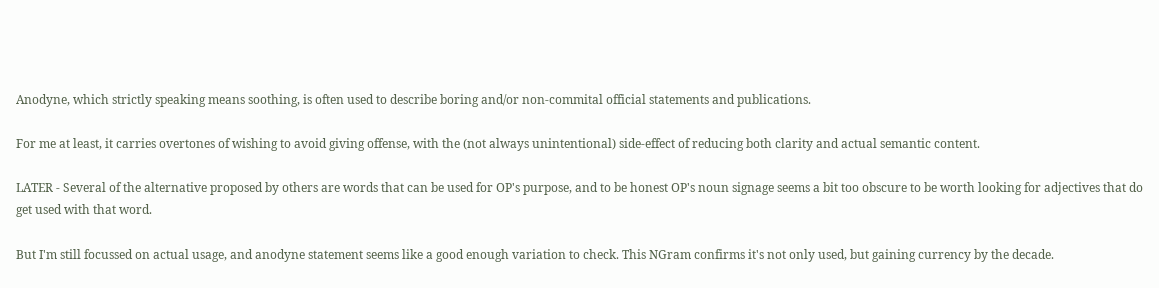Anodyne, which strictly speaking means soothing, is often used to describe boring and/or non-commital official statements and publications.

For me at least, it carries overtones of wishing to avoid giving offense, with the (not always unintentional) side-effect of reducing both clarity and actual semantic content.

LATER - Several of the alternative proposed by others are words that can be used for OP's purpose, and to be honest OP's noun signage seems a bit too obscure to be worth looking for adjectives that do get used with that word.

But I'm still focussed on actual usage, and anodyne statement seems like a good enough variation to check. This NGram confirms it's not only used, but gaining currency by the decade.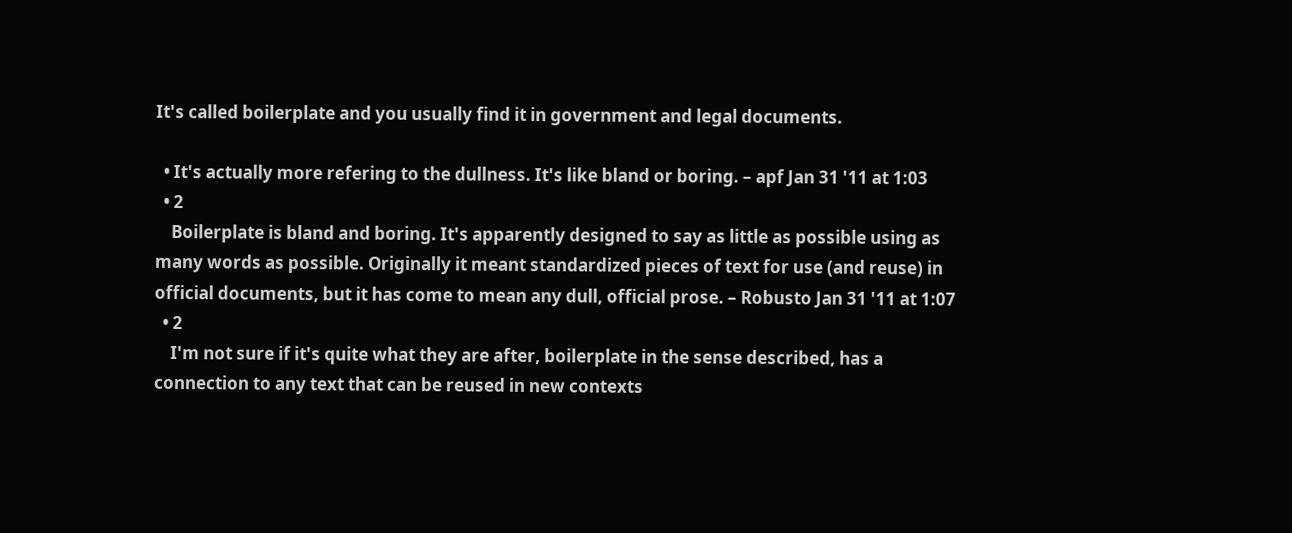It's called boilerplate and you usually find it in government and legal documents.

  • It's actually more refering to the dullness. It's like bland or boring. – apf Jan 31 '11 at 1:03
  • 2
    Boilerplate is bland and boring. It's apparently designed to say as little as possible using as many words as possible. Originally it meant standardized pieces of text for use (and reuse) in official documents, but it has come to mean any dull, official prose. – Robusto Jan 31 '11 at 1:07
  • 2
    I'm not sure if it's quite what they are after, boilerplate in the sense described, has a connection to any text that can be reused in new contexts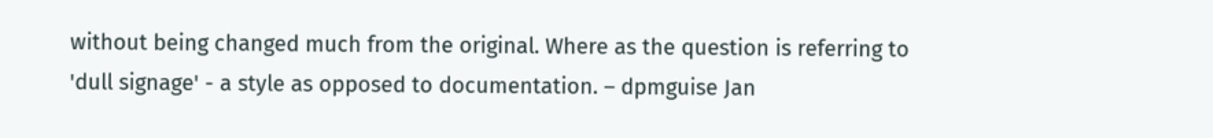without being changed much from the original. Where as the question is referring to 'dull signage' - a style as opposed to documentation. – dpmguise Jan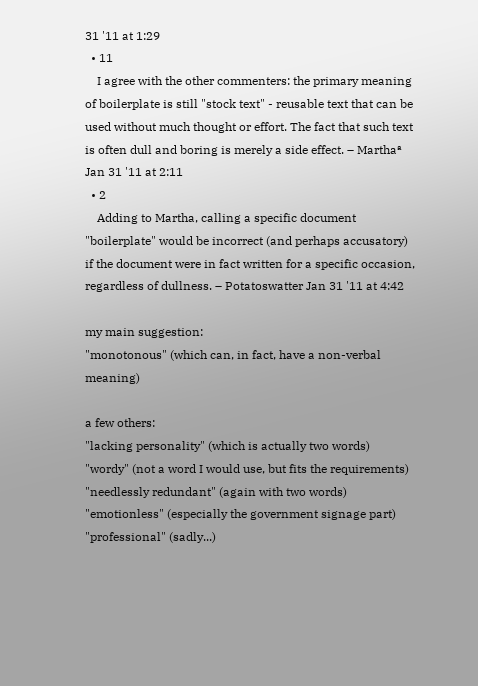31 '11 at 1:29
  • 11
    I agree with the other commenters: the primary meaning of boilerplate is still "stock text" - reusable text that can be used without much thought or effort. The fact that such text is often dull and boring is merely a side effect. – Marthaª Jan 31 '11 at 2:11
  • 2
    Adding to Martha, calling a specific document "boilerplate" would be incorrect (and perhaps accusatory) if the document were in fact written for a specific occasion, regardless of dullness. – Potatoswatter Jan 31 '11 at 4:42

my main suggestion:
"monotonous" (which can, in fact, have a non-verbal meaning)

a few others:
"lacking personality" (which is actually two words)
"wordy" (not a word I would use, but fits the requirements)
"needlessly redundant" (again with two words)
"emotionless" (especially the government signage part)
"professional" (sadly...)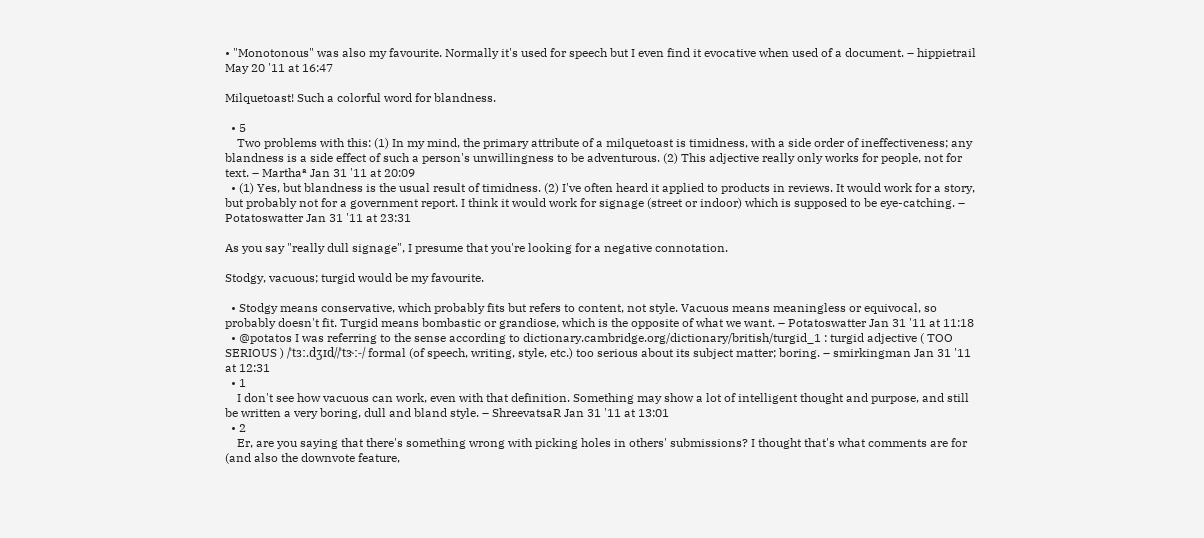• "Monotonous" was also my favourite. Normally it's used for speech but I even find it evocative when used of a document. – hippietrail May 20 '11 at 16:47

Milquetoast! Such a colorful word for blandness.

  • 5
    Two problems with this: (1) In my mind, the primary attribute of a milquetoast is timidness, with a side order of ineffectiveness; any blandness is a side effect of such a person's unwillingness to be adventurous. (2) This adjective really only works for people, not for text. – Marthaª Jan 31 '11 at 20:09
  • (1) Yes, but blandness is the usual result of timidness. (2) I've often heard it applied to products in reviews. It would work for a story, but probably not for a government report. I think it would work for signage (street or indoor) which is supposed to be eye-catching. – Potatoswatter Jan 31 '11 at 23:31

As you say "really dull signage", I presume that you're looking for a negative connotation.

Stodgy, vacuous; turgid would be my favourite.

  • Stodgy means conservative, which probably fits but refers to content, not style. Vacuous means meaningless or equivocal, so probably doesn't fit. Turgid means bombastic or grandiose, which is the opposite of what we want. – Potatoswatter Jan 31 '11 at 11:18
  • @potatos I was referring to the sense according to dictionary.cambridge.org/dictionary/british/turgid_1 : turgid adjective ( TOO SERIOUS ) /ˈtɜː.dʒɪd//ˈtɝː-/ formal (of speech, writing, style, etc.) too serious about its subject matter; boring. – smirkingman Jan 31 '11 at 12:31
  • 1
    I don't see how vacuous can work, even with that definition. Something may show a lot of intelligent thought and purpose, and still be written a very boring, dull and bland style. – ShreevatsaR Jan 31 '11 at 13:01
  • 2
    Er, are you saying that there's something wrong with picking holes in others' submissions? I thought that's what comments are for (and also the downvote feature,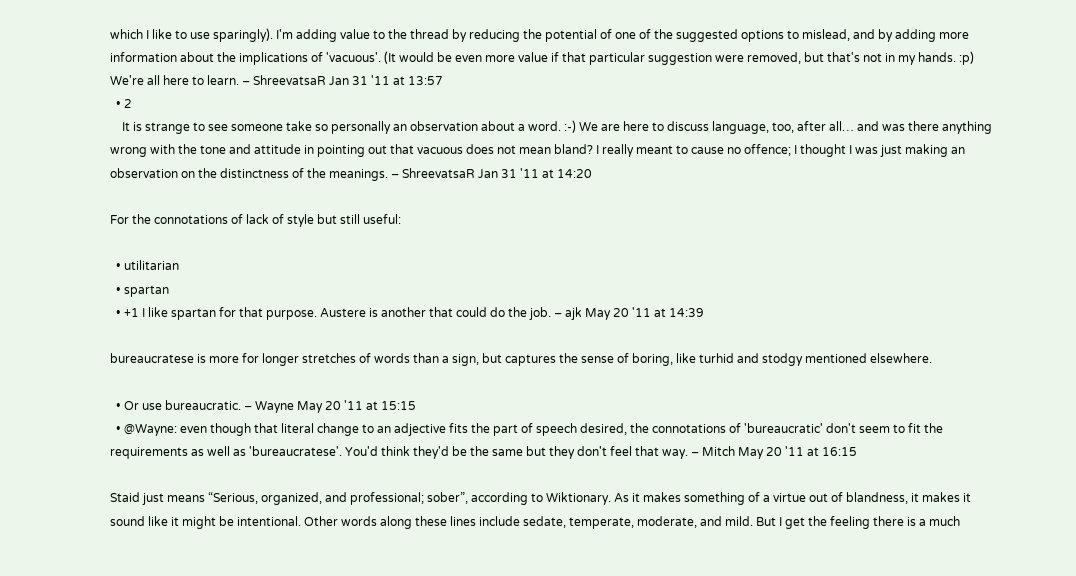which I like to use sparingly). I'm adding value to the thread by reducing the potential of one of the suggested options to mislead, and by adding more information about the implications of 'vacuous'. (It would be even more value if that particular suggestion were removed, but that's not in my hands. :p) We're all here to learn. – ShreevatsaR Jan 31 '11 at 13:57
  • 2
    It is strange to see someone take so personally an observation about a word. :-) We are here to discuss language, too, after all… and was there anything wrong with the tone and attitude in pointing out that vacuous does not mean bland? I really meant to cause no offence; I thought I was just making an observation on the distinctness of the meanings. – ShreevatsaR Jan 31 '11 at 14:20

For the connotations of lack of style but still useful:

  • utilitarian
  • spartan
  • +1 I like spartan for that purpose. Austere is another that could do the job. – ajk May 20 '11 at 14:39

bureaucratese is more for longer stretches of words than a sign, but captures the sense of boring, like turhid and stodgy mentioned elsewhere.

  • Or use bureaucratic. – Wayne May 20 '11 at 15:15
  • @Wayne: even though that literal change to an adjective fits the part of speech desired, the connotations of 'bureaucratic' don't seem to fit the requirements as well as 'bureaucratese'. You'd think they'd be the same but they don't feel that way. – Mitch May 20 '11 at 16:15

Staid just means “Serious, organized, and professional; sober”, according to Wiktionary. As it makes something of a virtue out of blandness, it makes it sound like it might be intentional. Other words along these lines include sedate, temperate, moderate, and mild. But I get the feeling there is a much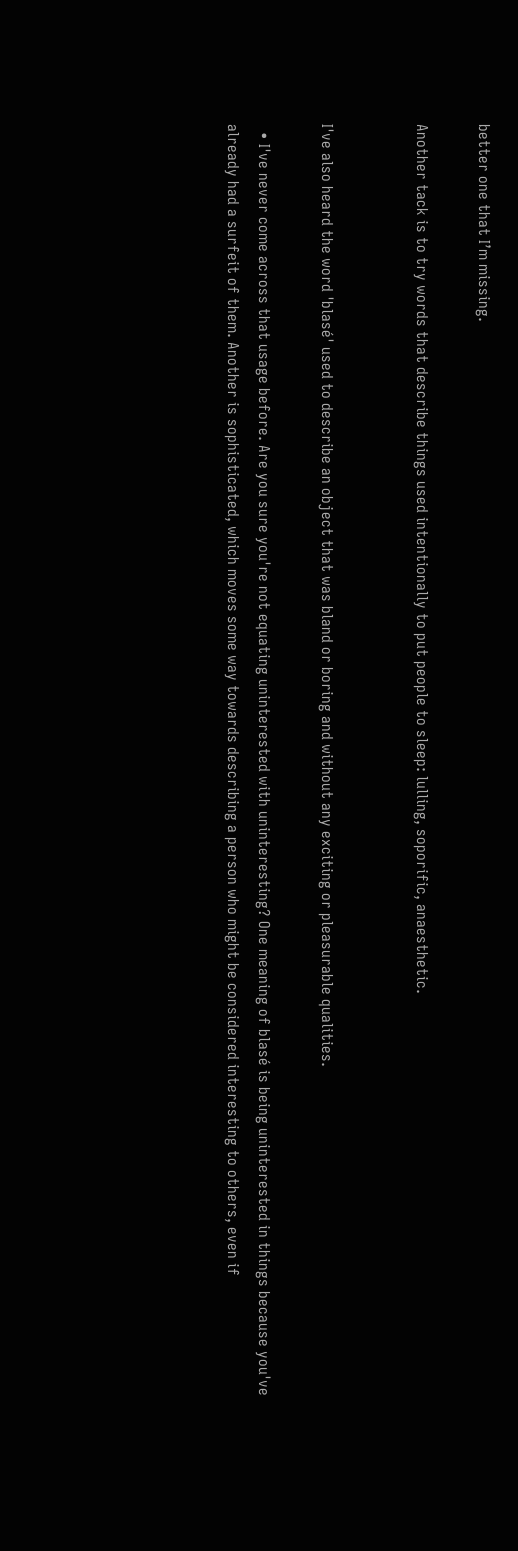better one that I’m missing.

Another tack is to try words that describe things used intentionally to put people to sleep: lulling, soporific, anaesthetic.


I've also heard the word 'blasé' used to describe an object that was bland or boring and without any exciting or pleasurable qualities.

  • I've never come across that usage before. Are you sure you're not equating uninterested with uninteresting? One meaning of blasé is being uninterested in things because you've already had a surfeit of them. Another is sophisticated, which moves some way towards describing a person who might be considered interesting to others, even if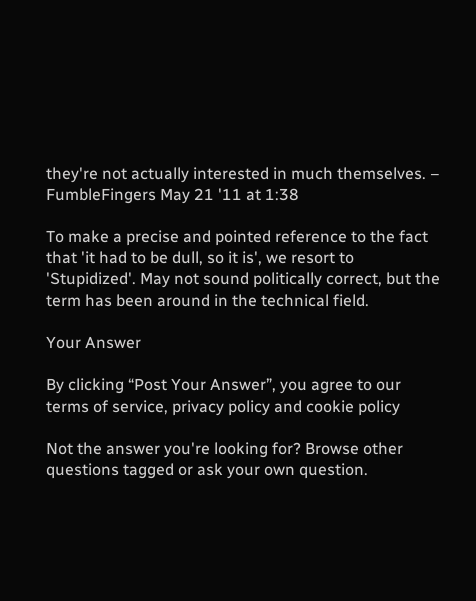they're not actually interested in much themselves. – FumbleFingers May 21 '11 at 1:38

To make a precise and pointed reference to the fact that 'it had to be dull, so it is', we resort to 'Stupidized'. May not sound politically correct, but the term has been around in the technical field.

Your Answer

By clicking “Post Your Answer”, you agree to our terms of service, privacy policy and cookie policy

Not the answer you're looking for? Browse other questions tagged or ask your own question.